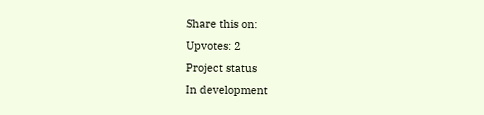Share this on:
Upvotes: 2
Project status
In development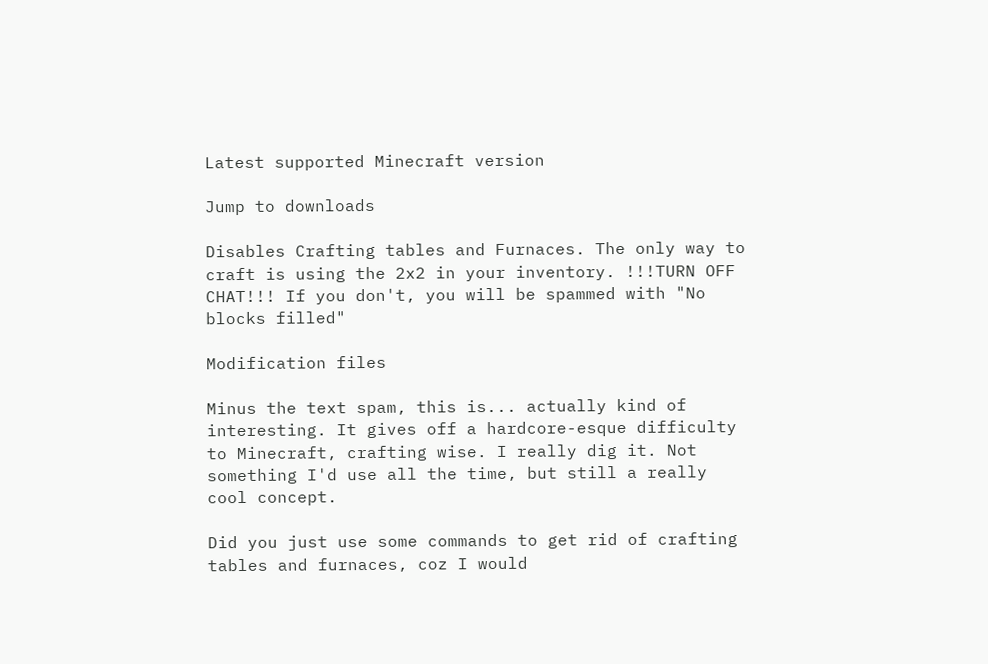Latest supported Minecraft version

Jump to downloads

Disables Crafting tables and Furnaces. The only way to craft is using the 2x2 in your inventory. !!!TURN OFF CHAT!!! If you don't, you will be spammed with "No blocks filled"

Modification files

Minus the text spam, this is... actually kind of interesting. It gives off a hardcore-esque difficulty to Minecraft, crafting wise. I really dig it. Not something I'd use all the time, but still a really cool concept.

Did you just use some commands to get rid of crafting tables and furnaces, coz I would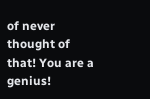of never thought of that! You are a genius!